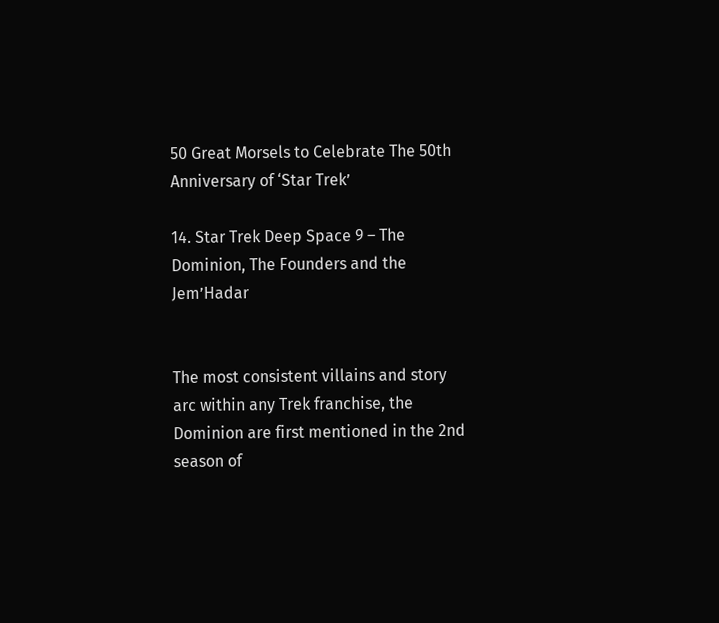50 Great Morsels to Celebrate The 50th Anniversary of ‘Star Trek’

14. Star Trek Deep Space 9 – The Dominion, The Founders and the Jem’Hadar


The most consistent villains and story arc within any Trek franchise, the Dominion are first mentioned in the 2nd season of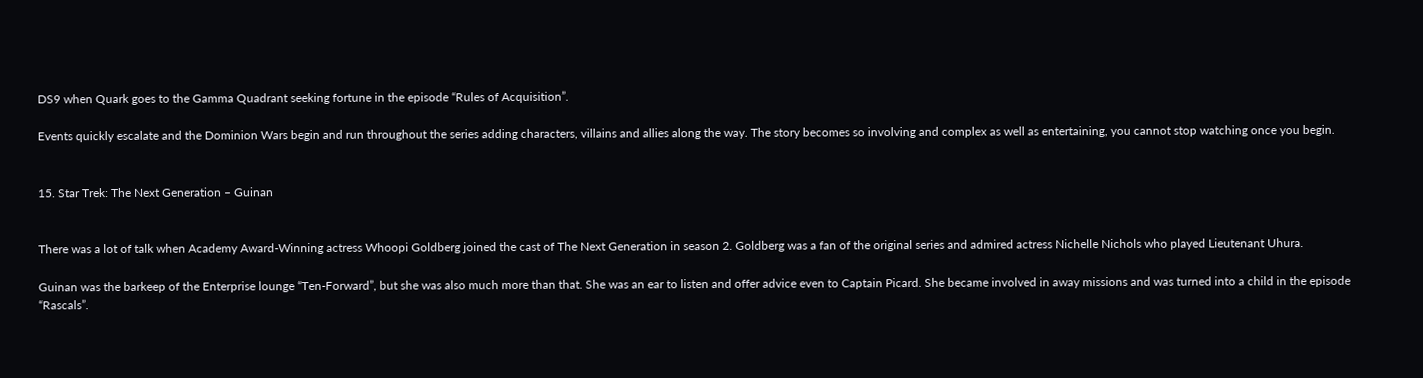DS9 when Quark goes to the Gamma Quadrant seeking fortune in the episode “Rules of Acquisition”.

Events quickly escalate and the Dominion Wars begin and run throughout the series adding characters, villains and allies along the way. The story becomes so involving and complex as well as entertaining, you cannot stop watching once you begin.


15. Star Trek: The Next Generation – Guinan


There was a lot of talk when Academy Award-Winning actress Whoopi Goldberg joined the cast of The Next Generation in season 2. Goldberg was a fan of the original series and admired actress Nichelle Nichols who played Lieutenant Uhura.

Guinan was the barkeep of the Enterprise lounge “Ten-Forward”, but she was also much more than that. She was an ear to listen and offer advice even to Captain Picard. She became involved in away missions and was turned into a child in the episode “Rascals”.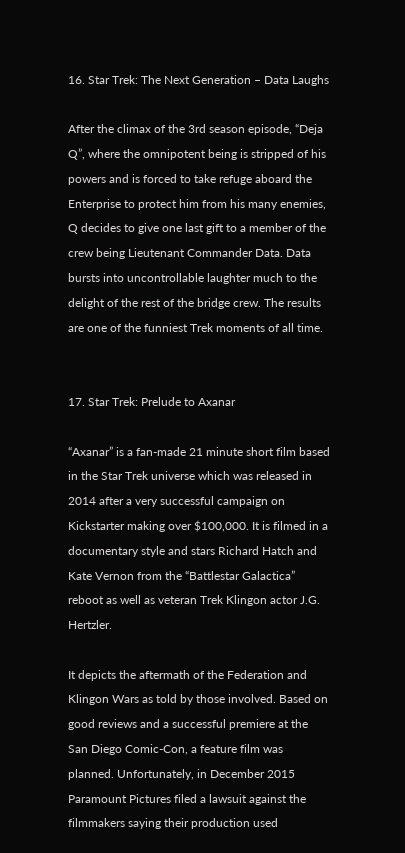16. Star Trek: The Next Generation – Data Laughs

After the climax of the 3rd season episode, “Deja Q”, where the omnipotent being is stripped of his powers and is forced to take refuge aboard the Enterprise to protect him from his many enemies, Q decides to give one last gift to a member of the crew being Lieutenant Commander Data. Data bursts into uncontrollable laughter much to the delight of the rest of the bridge crew. The results are one of the funniest Trek moments of all time.


17. Star Trek: Prelude to Axanar

“Axanar” is a fan-made 21 minute short film based in the Star Trek universe which was released in 2014 after a very successful campaign on Kickstarter making over $100,000. It is filmed in a documentary style and stars Richard Hatch and Kate Vernon from the “Battlestar Galactica” reboot as well as veteran Trek Klingon actor J.G. Hertzler.

It depicts the aftermath of the Federation and Klingon Wars as told by those involved. Based on good reviews and a successful premiere at the San Diego Comic-Con, a feature film was planned. Unfortunately, in December 2015 Paramount Pictures filed a lawsuit against the filmmakers saying their production used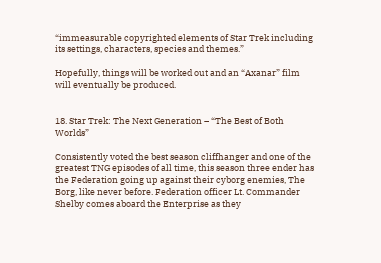“immeasurable copyrighted elements of Star Trek including its settings, characters, species and themes.”

Hopefully, things will be worked out and an “Axanar” film will eventually be produced.


18. Star Trek: The Next Generation – “The Best of Both Worlds”

Consistently voted the best season cliffhanger and one of the greatest TNG episodes of all time, this season three ender has the Federation going up against their cyborg enemies, The Borg, like never before. Federation officer Lt. Commander Shelby comes aboard the Enterprise as they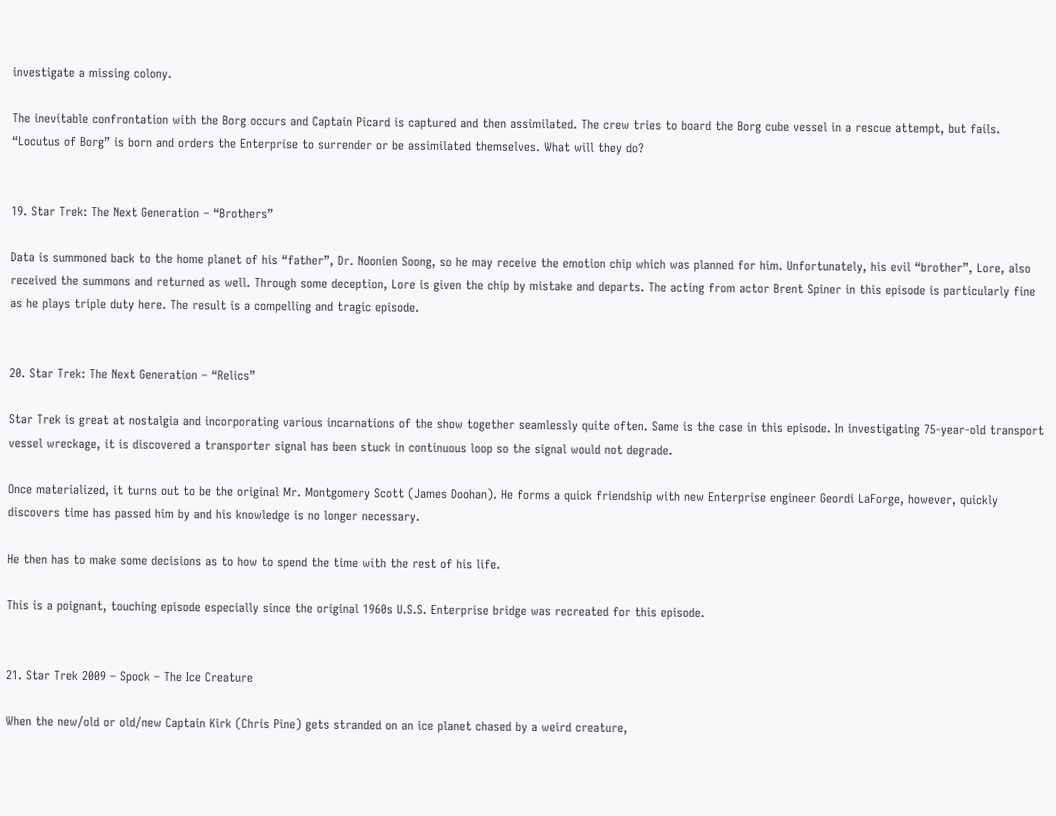investigate a missing colony.

The inevitable confrontation with the Borg occurs and Captain Picard is captured and then assimilated. The crew tries to board the Borg cube vessel in a rescue attempt, but fails. “Locutus of Borg” is born and orders the Enterprise to surrender or be assimilated themselves. What will they do?


19. Star Trek: The Next Generation – “Brothers”

Data is summoned back to the home planet of his “father”, Dr. Noonien Soong, so he may receive the emotion chip which was planned for him. Unfortunately, his evil “brother”, Lore, also received the summons and returned as well. Through some deception, Lore is given the chip by mistake and departs. The acting from actor Brent Spiner in this episode is particularly fine as he plays triple duty here. The result is a compelling and tragic episode.


20. Star Trek: The Next Generation – “Relics”

Star Trek is great at nostalgia and incorporating various incarnations of the show together seamlessly quite often. Same is the case in this episode. In investigating 75-year-old transport vessel wreckage, it is discovered a transporter signal has been stuck in continuous loop so the signal would not degrade.

Once materialized, it turns out to be the original Mr. Montgomery Scott (James Doohan). He forms a quick friendship with new Enterprise engineer Geordi LaForge, however, quickly discovers time has passed him by and his knowledge is no longer necessary.

He then has to make some decisions as to how to spend the time with the rest of his life.

This is a poignant, touching episode especially since the original 1960s U.S.S. Enterprise bridge was recreated for this episode.


21. Star Trek 2009 – Spock – The Ice Creature

When the new/old or old/new Captain Kirk (Chris Pine) gets stranded on an ice planet chased by a weird creature,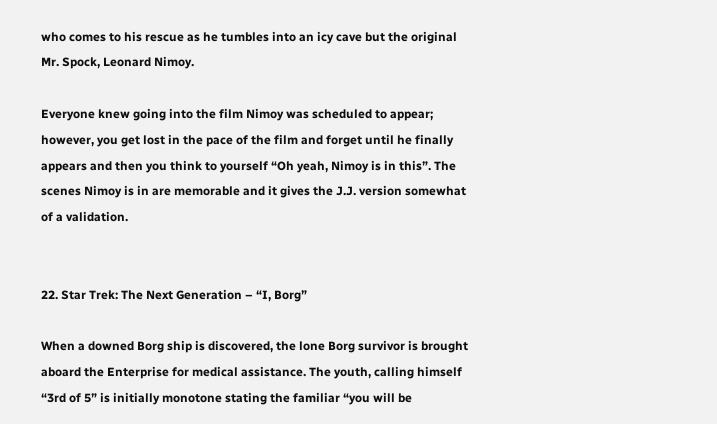who comes to his rescue as he tumbles into an icy cave but the original Mr. Spock, Leonard Nimoy.

Everyone knew going into the film Nimoy was scheduled to appear; however, you get lost in the pace of the film and forget until he finally appears and then you think to yourself “Oh yeah, Nimoy is in this”. The scenes Nimoy is in are memorable and it gives the J.J. version somewhat of a validation.


22. Star Trek: The Next Generation – “I, Borg”

When a downed Borg ship is discovered, the lone Borg survivor is brought aboard the Enterprise for medical assistance. The youth, calling himself “3rd of 5” is initially monotone stating the familiar “you will be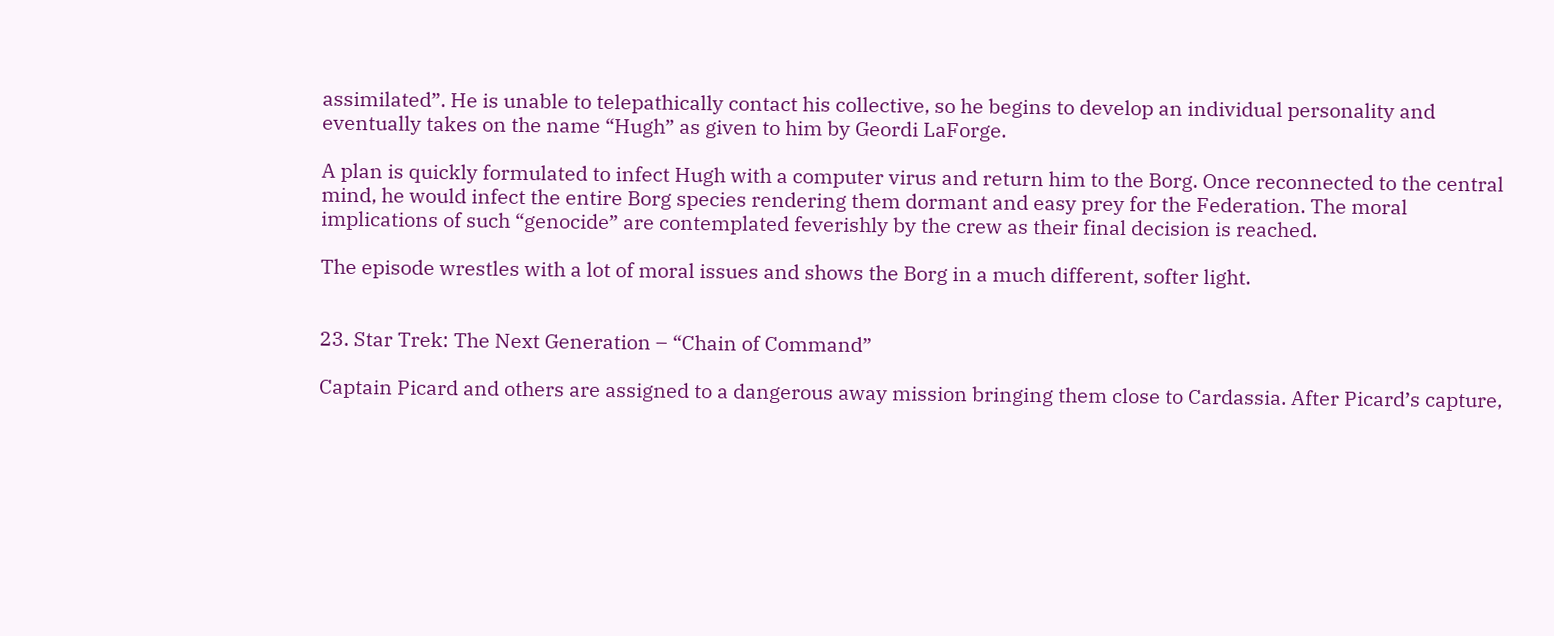assimilated”. He is unable to telepathically contact his collective, so he begins to develop an individual personality and eventually takes on the name “Hugh” as given to him by Geordi LaForge.

A plan is quickly formulated to infect Hugh with a computer virus and return him to the Borg. Once reconnected to the central mind, he would infect the entire Borg species rendering them dormant and easy prey for the Federation. The moral implications of such “genocide” are contemplated feverishly by the crew as their final decision is reached.

The episode wrestles with a lot of moral issues and shows the Borg in a much different, softer light.


23. Star Trek: The Next Generation – “Chain of Command”

Captain Picard and others are assigned to a dangerous away mission bringing them close to Cardassia. After Picard’s capture,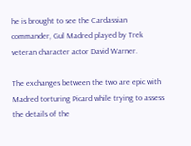he is brought to see the Cardassian commander, Gul Madred played by Trek veteran character actor David Warner.

The exchanges between the two are epic with Madred torturing Picard while trying to assess the details of the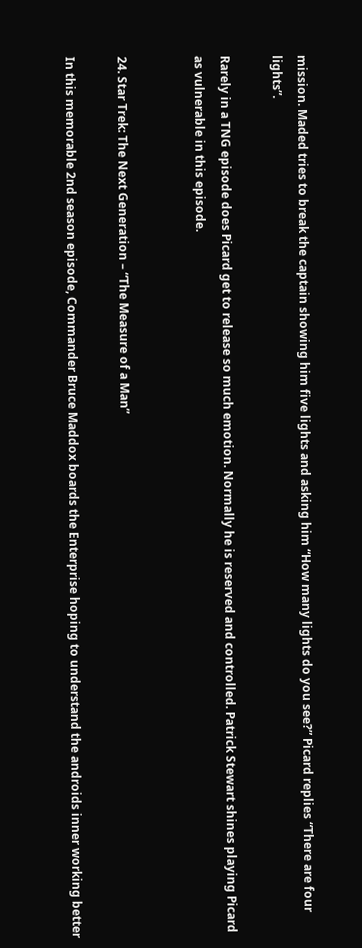mission. Maded tries to break the captain showing him five lights and asking him “How many lights do you see?” Picard replies “There are four lights”.

Rarely in a TNG episode does Picard get to release so much emotion. Normally he is reserved and controlled. Patrick Stewart shines playing Picard as vulnerable in this episode.


24. Star Trek: The Next Generation – “The Measure of a Man”

In this memorable 2nd season episode, Commander Bruce Maddox boards the Enterprise hoping to understand the androids inner working better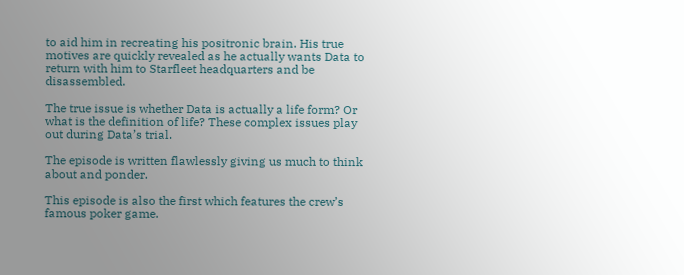to aid him in recreating his positronic brain. His true motives are quickly revealed as he actually wants Data to return with him to Starfleet headquarters and be disassembled.

The true issue is whether Data is actually a life form? Or what is the definition of life? These complex issues play out during Data’s trial.

The episode is written flawlessly giving us much to think about and ponder.

This episode is also the first which features the crew’s famous poker game.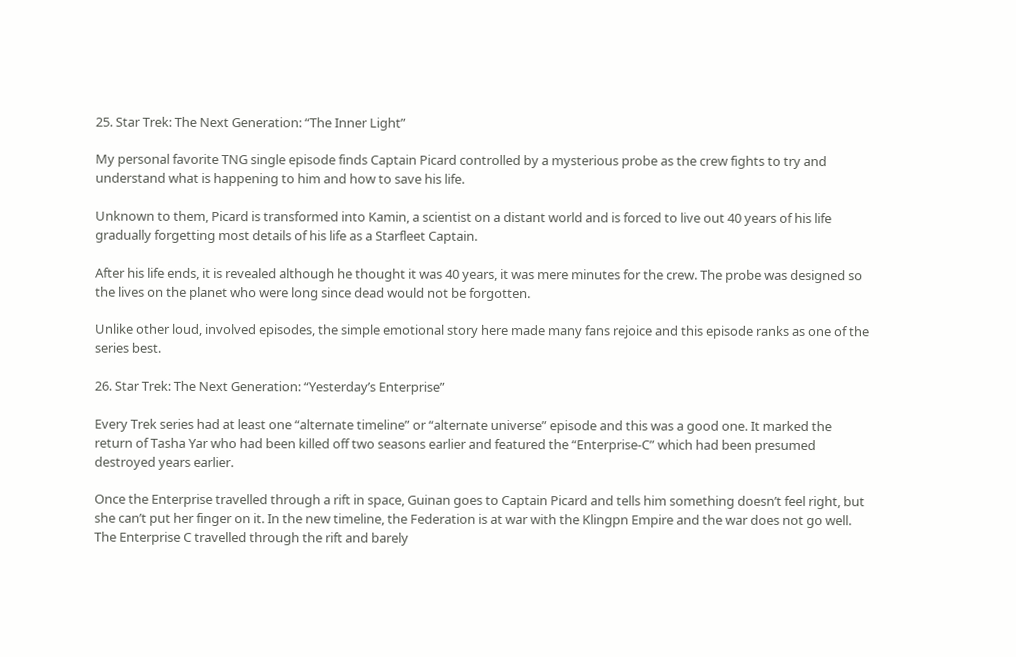25. Star Trek: The Next Generation: “The Inner Light”

My personal favorite TNG single episode finds Captain Picard controlled by a mysterious probe as the crew fights to try and understand what is happening to him and how to save his life.

Unknown to them, Picard is transformed into Kamin, a scientist on a distant world and is forced to live out 40 years of his life gradually forgetting most details of his life as a Starfleet Captain.

After his life ends, it is revealed although he thought it was 40 years, it was mere minutes for the crew. The probe was designed so the lives on the planet who were long since dead would not be forgotten.

Unlike other loud, involved episodes, the simple emotional story here made many fans rejoice and this episode ranks as one of the series best.

26. Star Trek: The Next Generation: “Yesterday’s Enterprise”

Every Trek series had at least one “alternate timeline” or “alternate universe” episode and this was a good one. It marked the return of Tasha Yar who had been killed off two seasons earlier and featured the “Enterprise-C” which had been presumed destroyed years earlier.

Once the Enterprise travelled through a rift in space, Guinan goes to Captain Picard and tells him something doesn’t feel right, but she can’t put her finger on it. In the new timeline, the Federation is at war with the Klingpn Empire and the war does not go well. The Enterprise C travelled through the rift and barely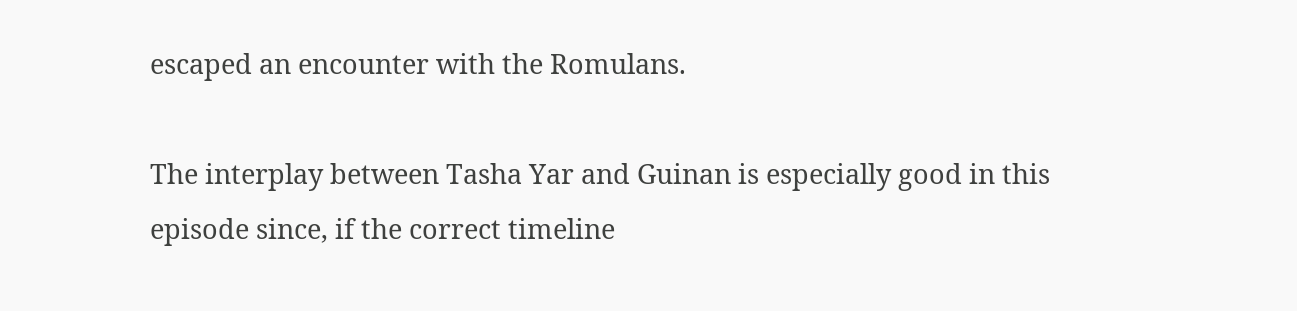escaped an encounter with the Romulans.

The interplay between Tasha Yar and Guinan is especially good in this episode since, if the correct timeline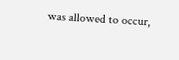was allowed to occur,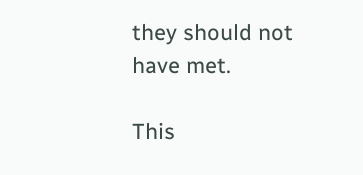they should not have met.

This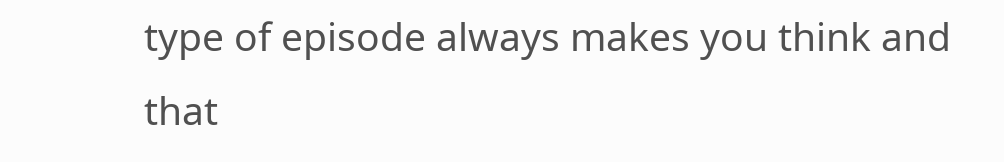type of episode always makes you think and that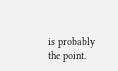is probably the point.